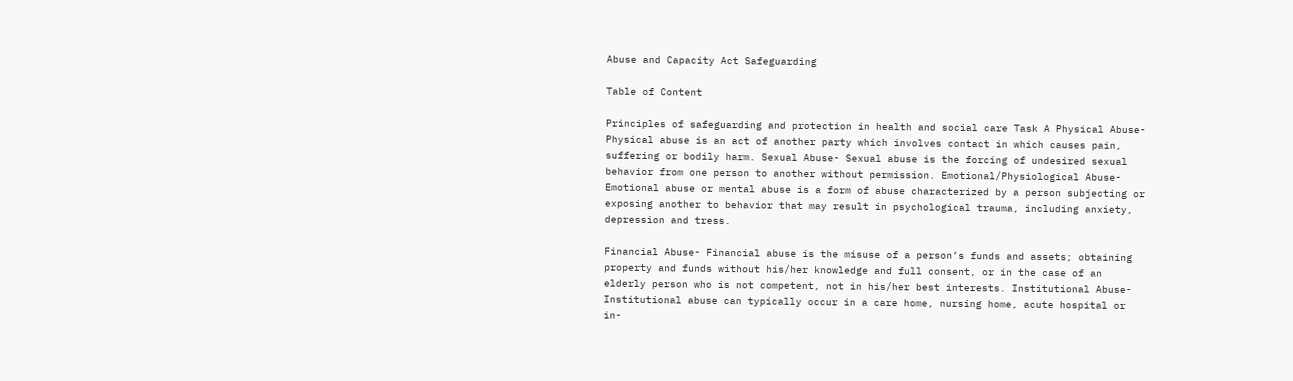Abuse and Capacity Act Safeguarding

Table of Content

Principles of safeguarding and protection in health and social care Task A Physical Abuse- Physical abuse is an act of another party which involves contact in which causes pain, suffering or bodily harm. Sexual Abuse- Sexual abuse is the forcing of undesired sexual behavior from one person to another without permission. Emotional/Physiological Abuse- Emotional abuse or mental abuse is a form of abuse characterized by a person subjecting or exposing another to behavior that may result in psychological trauma, including anxiety, depression and tress.

Financial Abuse- Financial abuse is the misuse of a person’s funds and assets; obtaining property and funds without his/her knowledge and full consent, or in the case of an elderly person who is not competent, not in his/her best interests. Institutional Abuse- Institutional abuse can typically occur in a care home, nursing home, acute hospital or in-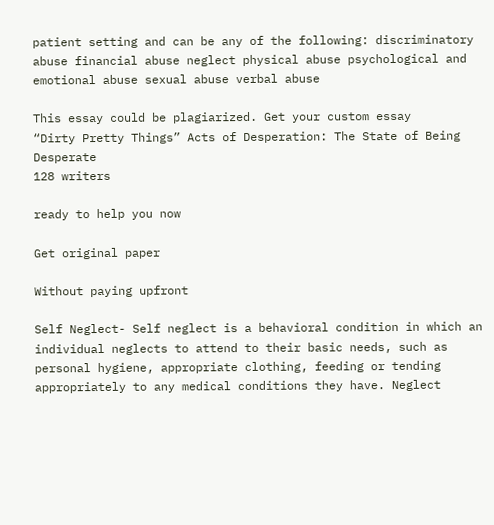patient setting and can be any of the following: discriminatory abuse financial abuse neglect physical abuse psychological and emotional abuse sexual abuse verbal abuse

This essay could be plagiarized. Get your custom essay
“Dirty Pretty Things” Acts of Desperation: The State of Being Desperate
128 writers

ready to help you now

Get original paper

Without paying upfront

Self Neglect- Self neglect is a behavioral condition in which an individual neglects to attend to their basic needs, such as personal hygiene, appropriate clothing, feeding or tending appropriately to any medical conditions they have. Neglect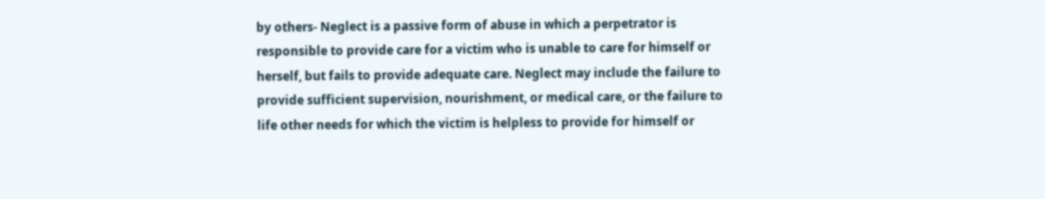by others- Neglect is a passive form of abuse in which a perpetrator is responsible to provide care for a victim who is unable to care for himself or herself, but fails to provide adequate care. Neglect may include the failure to provide sufficient supervision, nourishment, or medical care, or the failure to life other needs for which the victim is helpless to provide for himself or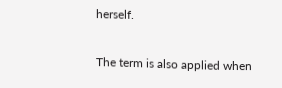herself.

The term is also applied when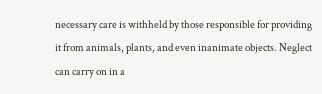necessary care is withheld by those responsible for providing it from animals, plants, and even inanimate objects. Neglect can carry on in a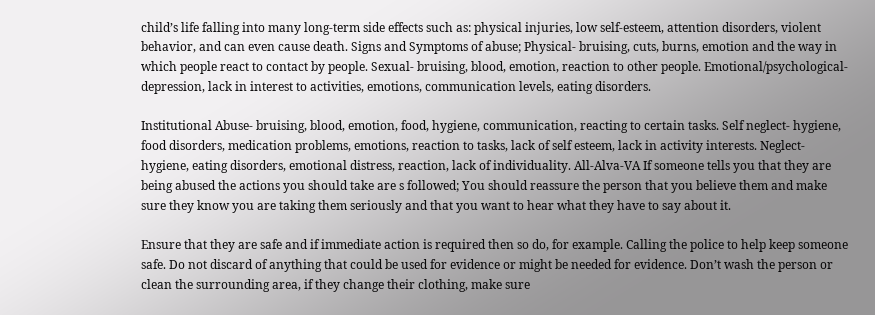child’s life falling into many long-term side effects such as: physical injuries, low self-esteem, attention disorders, violent behavior, and can even cause death. Signs and Symptoms of abuse; Physical- bruising, cuts, burns, emotion and the way in which people react to contact by people. Sexual- bruising, blood, emotion, reaction to other people. Emotional/psychological- depression, lack in interest to activities, emotions, communication levels, eating disorders.

Institutional Abuse- bruising, blood, emotion, food, hygiene, communication, reacting to certain tasks. Self neglect- hygiene, food disorders, medication problems, emotions, reaction to tasks, lack of self esteem, lack in activity interests. Neglect- hygiene, eating disorders, emotional distress, reaction, lack of individuality. All-Alva-VA If someone tells you that they are being abused the actions you should take are s followed; You should reassure the person that you believe them and make sure they know you are taking them seriously and that you want to hear what they have to say about it.

Ensure that they are safe and if immediate action is required then so do, for example. Calling the police to help keep someone safe. Do not discard of anything that could be used for evidence or might be needed for evidence. Don’t wash the person or clean the surrounding area, if they change their clothing, make sure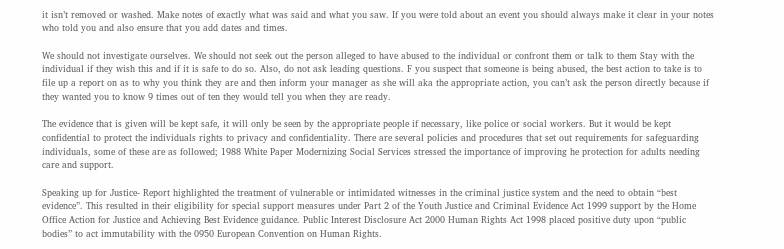it isn’t removed or washed. Make notes of exactly what was said and what you saw. If you were told about an event you should always make it clear in your notes who told you and also ensure that you add dates and times.

We should not investigate ourselves. We should not seek out the person alleged to have abused to the individual or confront them or talk to them Stay with the individual if they wish this and if it is safe to do so. Also, do not ask leading questions. F you suspect that someone is being abused, the best action to take is to file up a report on as to why you think they are and then inform your manager as she will aka the appropriate action, you can’t ask the person directly because if they wanted you to know 9 times out of ten they would tell you when they are ready.

The evidence that is given will be kept safe, it will only be seen by the appropriate people if necessary, like police or social workers. But it would be kept confidential to protect the individuals rights to privacy and confidentiality. There are several policies and procedures that set out requirements for safeguarding individuals, some of these are as followed; 1988 White Paper Modernizing Social Services stressed the importance of improving he protection for adults needing care and support.

Speaking up for Justice- Report highlighted the treatment of vulnerable or intimidated witnesses in the criminal justice system and the need to obtain “best evidence”. This resulted in their eligibility for special support measures under Part 2 of the Youth Justice and Criminal Evidence Act 1999 support by the Home Office Action for Justice and Achieving Best Evidence guidance. Public Interest Disclosure Act 2000 Human Rights Act 1998 placed positive duty upon “public bodies” to act immutability with the 0950 European Convention on Human Rights.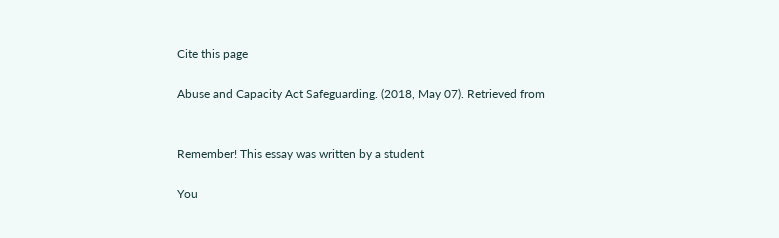Cite this page

Abuse and Capacity Act Safeguarding. (2018, May 07). Retrieved from


Remember! This essay was written by a student

You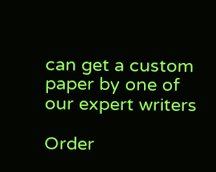can get a custom paper by one of our expert writers

Order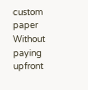custom paper Without paying upfront